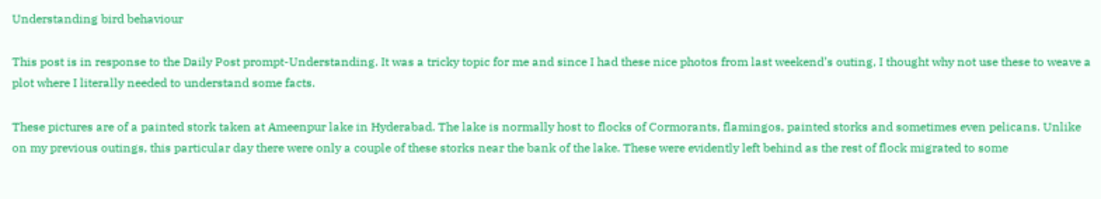Understanding bird behaviour

This post is in response to the Daily Post prompt-Understanding. It was a tricky topic for me and since I had these nice photos from last weekend’s outing, I thought why not use these to weave a plot where I literally needed to understand some facts.

These pictures are of a painted stork taken at Ameenpur lake in Hyderabad. The lake is normally host to flocks of Cormorants, flamingos, painted storks and sometimes even pelicans. Unlike on my previous outings, this particular day there were only a couple of these storks near the bank of the lake. These were evidently left behind as the rest of flock migrated to some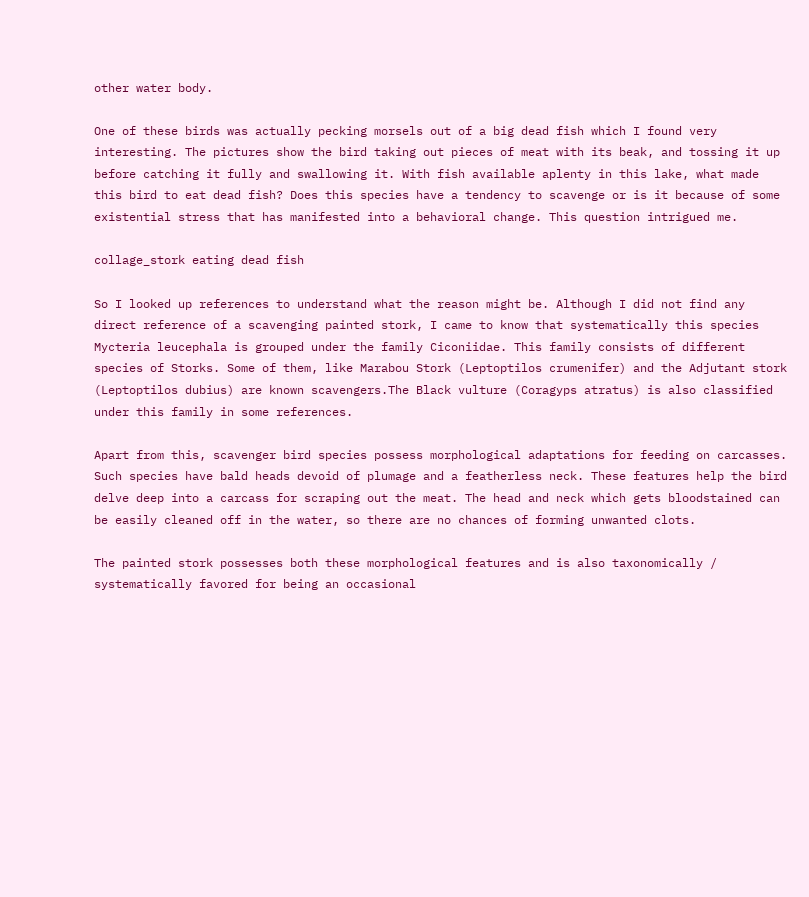other water body.

One of these birds was actually pecking morsels out of a big dead fish which I found very interesting. The pictures show the bird taking out pieces of meat with its beak, and tossing it up before catching it fully and swallowing it. With fish available aplenty in this lake, what made this bird to eat dead fish? Does this species have a tendency to scavenge or is it because of some existential stress that has manifested into a behavioral change. This question intrigued me.

collage_stork eating dead fish

So I looked up references to understand what the reason might be. Although I did not find any direct reference of a scavenging painted stork, I came to know that systematically this species Mycteria leucephala is grouped under the family Ciconiidae. This family consists of different species of Storks. Some of them, like Marabou Stork (Leptoptilos crumenifer) and the Adjutant stork (Leptoptilos dubius) are known scavengers.The Black vulture (Coragyps atratus) is also classified under this family in some references.

Apart from this, scavenger bird species possess morphological adaptations for feeding on carcasses. Such species have bald heads devoid of plumage and a featherless neck. These features help the bird delve deep into a carcass for scraping out the meat. The head and neck which gets bloodstained can be easily cleaned off in the water, so there are no chances of forming unwanted clots.

The painted stork possesses both these morphological features and is also taxonomically / systematically favored for being an occasional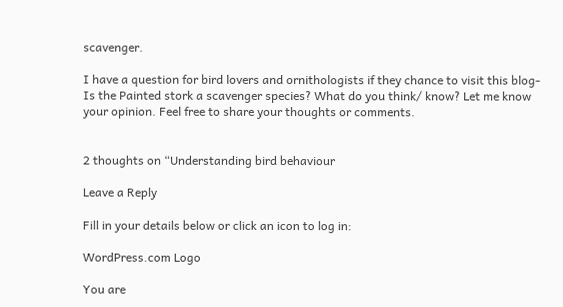scavenger.

I have a question for bird lovers and ornithologists if they chance to visit this blog- Is the Painted stork a scavenger species? What do you think/ know? Let me know your opinion. Feel free to share your thoughts or comments.


2 thoughts on “Understanding bird behaviour

Leave a Reply

Fill in your details below or click an icon to log in:

WordPress.com Logo

You are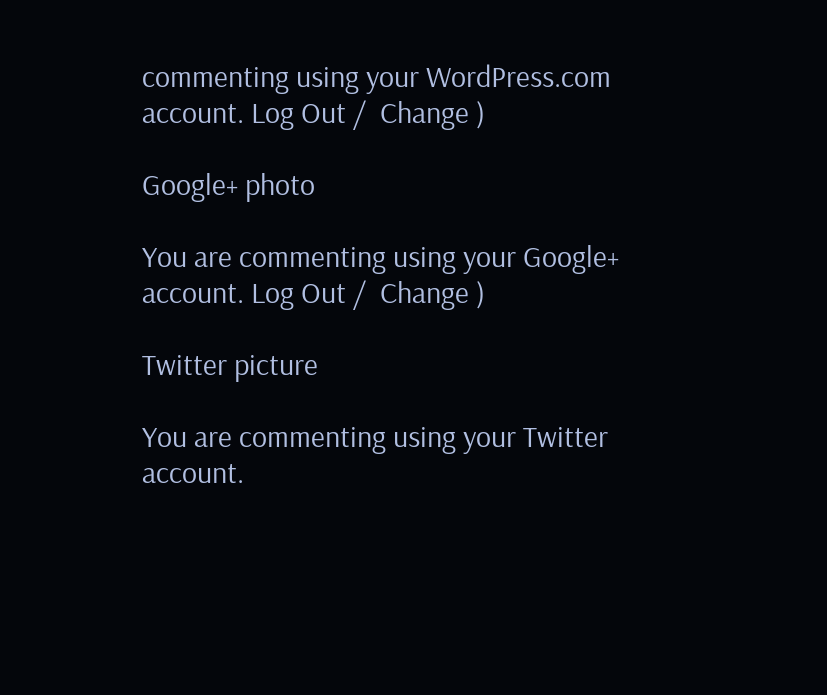commenting using your WordPress.com account. Log Out /  Change )

Google+ photo

You are commenting using your Google+ account. Log Out /  Change )

Twitter picture

You are commenting using your Twitter account.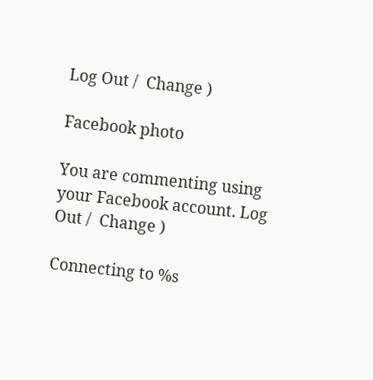Log Out /  Change )

Facebook photo

You are commenting using your Facebook account. Log Out /  Change )

Connecting to %s